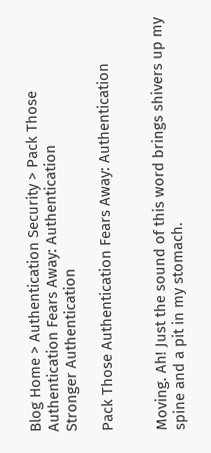Blog Home > Authentication Security > Pack Those Authentication Fears Away: Authentication
Stronger Authentication

Pack Those Authentication Fears Away: Authentication


Moving. Ah! Just the sound of this word brings shivers up my spine and a pit in my stomach.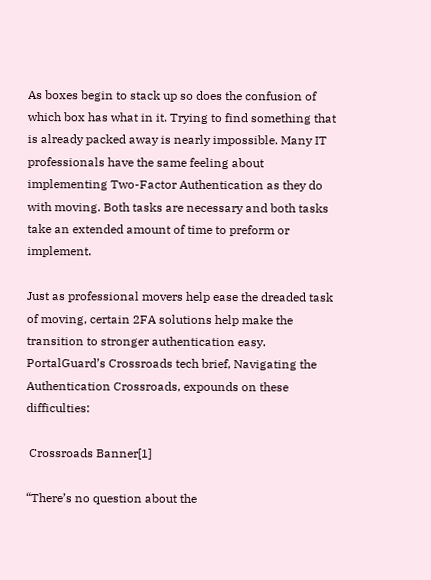As boxes begin to stack up so does the confusion of which box has what in it. Trying to find something that is already packed away is nearly impossible. Many IT professionals have the same feeling about implementing Two-Factor Authentication as they do with moving. Both tasks are necessary and both tasks take an extended amount of time to preform or implement.

Just as professional movers help ease the dreaded task of moving, certain 2FA solutions help make the transition to stronger authentication easy. PortalGuard’s Crossroads tech brief, Navigating the Authentication Crossroads, expounds on these difficulties:

 Crossroads Banner[1]

“There’s no question about the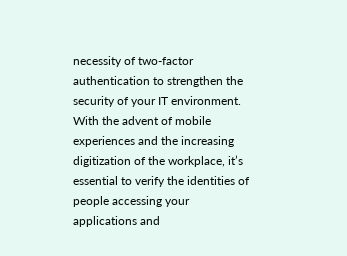necessity of two-factor authentication to strengthen the security of your IT environment. With the advent of mobile experiences and the increasing digitization of the workplace, it’s essential to verify the identities of people accessing your applications and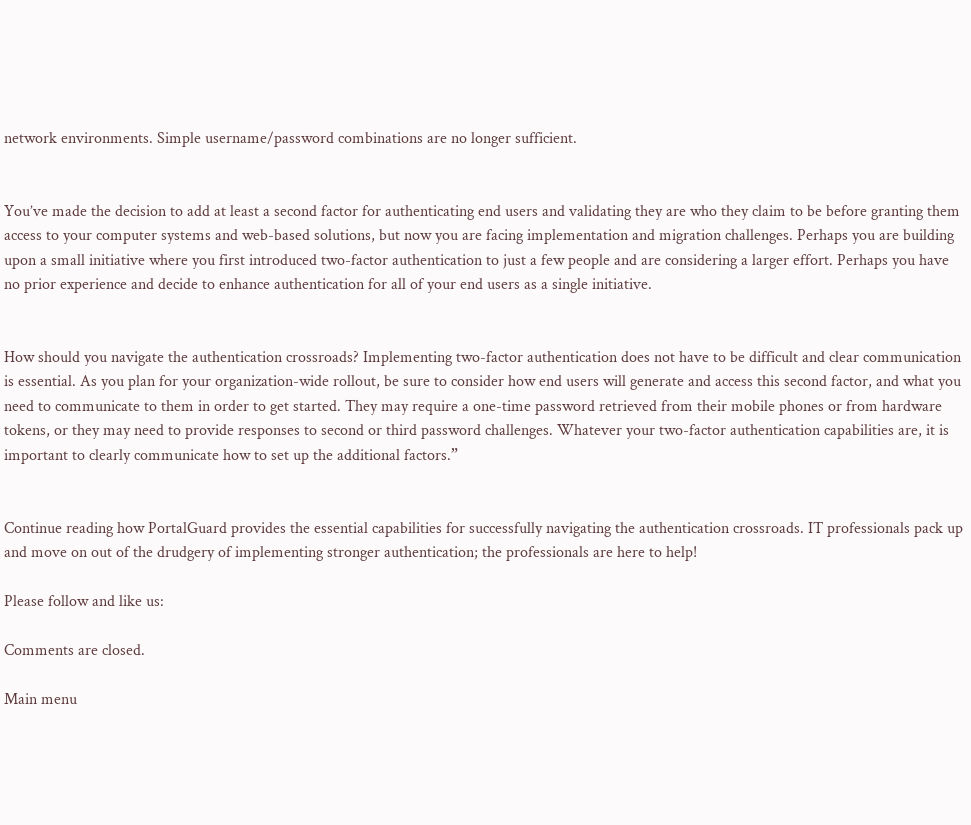network environments. Simple username/password combinations are no longer sufficient.


You’ve made the decision to add at least a second factor for authenticating end users and validating they are who they claim to be before granting them access to your computer systems and web-based solutions, but now you are facing implementation and migration challenges. Perhaps you are building upon a small initiative where you first introduced two-factor authentication to just a few people and are considering a larger effort. Perhaps you have no prior experience and decide to enhance authentication for all of your end users as a single initiative.


How should you navigate the authentication crossroads? Implementing two-factor authentication does not have to be difficult and clear communication is essential. As you plan for your organization-wide rollout, be sure to consider how end users will generate and access this second factor, and what you need to communicate to them in order to get started. They may require a one-time password retrieved from their mobile phones or from hardware tokens, or they may need to provide responses to second or third password challenges. Whatever your two-factor authentication capabilities are, it is important to clearly communicate how to set up the additional factors.”


Continue reading how PortalGuard provides the essential capabilities for successfully navigating the authentication crossroads. IT professionals pack up and move on out of the drudgery of implementing stronger authentication; the professionals are here to help!

Please follow and like us:

Comments are closed.

Main menu